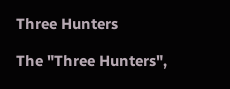Three Hunters

The "Three Hunters",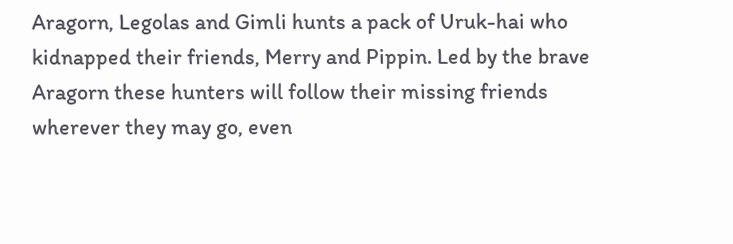Aragorn, Legolas and Gimli hunts a pack of Uruk-hai who kidnapped their friends, Merry and Pippin. Led by the brave Aragorn these hunters will follow their missing friends wherever they may go, even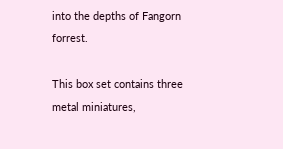into the depths of Fangorn forrest.

This box set contains three metal miniatures,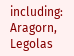including: Aragorn, Legolas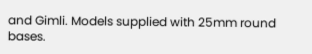and Gimli. Models supplied with 25mm round bases.